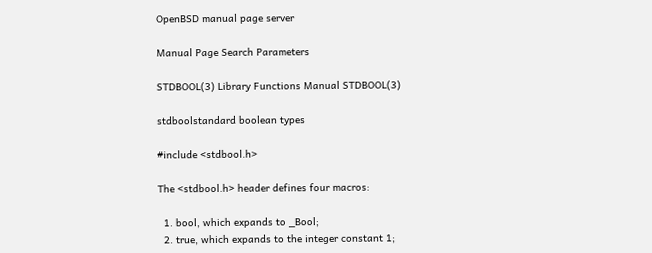OpenBSD manual page server

Manual Page Search Parameters

STDBOOL(3) Library Functions Manual STDBOOL(3)

stdboolstandard boolean types

#include <stdbool.h>

The <stdbool.h> header defines four macros:

  1. bool, which expands to _Bool;
  2. true, which expands to the integer constant 1;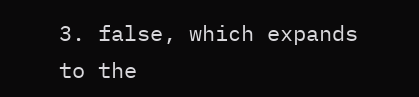3. false, which expands to the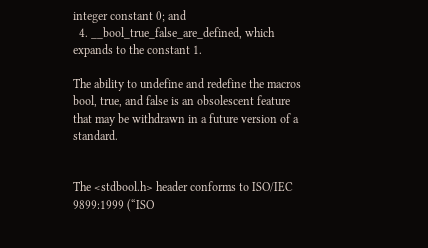integer constant 0; and
  4. __bool_true_false_are_defined, which expands to the constant 1.

The ability to undefine and redefine the macros bool, true, and false is an obsolescent feature that may be withdrawn in a future version of a standard.


The <stdbool.h> header conforms to ISO/IEC 9899:1999 (“ISO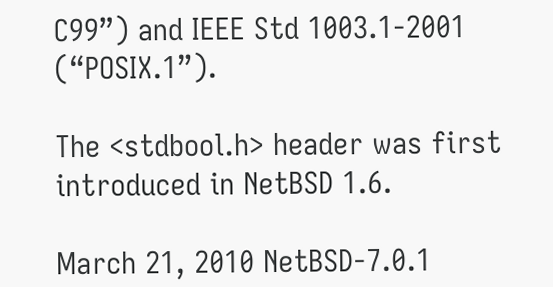C99”) and IEEE Std 1003.1-2001 (“POSIX.1”).

The <stdbool.h> header was first introduced in NetBSD 1.6.

March 21, 2010 NetBSD-7.0.1